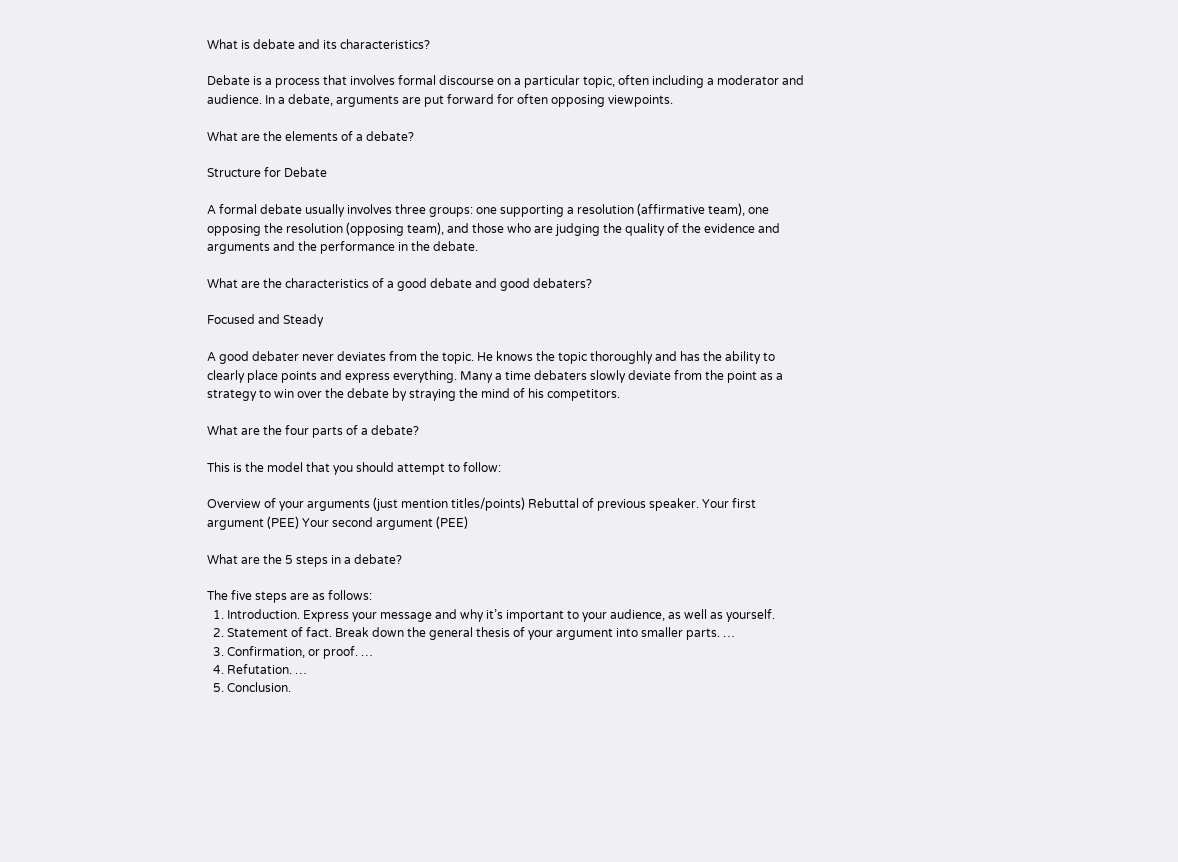What is debate and its characteristics?

Debate is a process that involves formal discourse on a particular topic, often including a moderator and audience. In a debate, arguments are put forward for often opposing viewpoints.

What are the elements of a debate?

Structure for Debate

A formal debate usually involves three groups: one supporting a resolution (affirmative team), one opposing the resolution (opposing team), and those who are judging the quality of the evidence and arguments and the performance in the debate.

What are the characteristics of a good debate and good debaters?

Focused and Steady

A good debater never deviates from the topic. He knows the topic thoroughly and has the ability to clearly place points and express everything. Many a time debaters slowly deviate from the point as a strategy to win over the debate by straying the mind of his competitors.

What are the four parts of a debate?

This is the model that you should attempt to follow:

Overview of your arguments (just mention titles/points) Rebuttal of previous speaker. Your first argument (PEE) Your second argument (PEE)

What are the 5 steps in a debate?

The five steps are as follows:
  1. Introduction. Express your message and why it’s important to your audience, as well as yourself.
  2. Statement of fact. Break down the general thesis of your argument into smaller parts. …
  3. Confirmation, or proof. …
  4. Refutation. …
  5. Conclusion.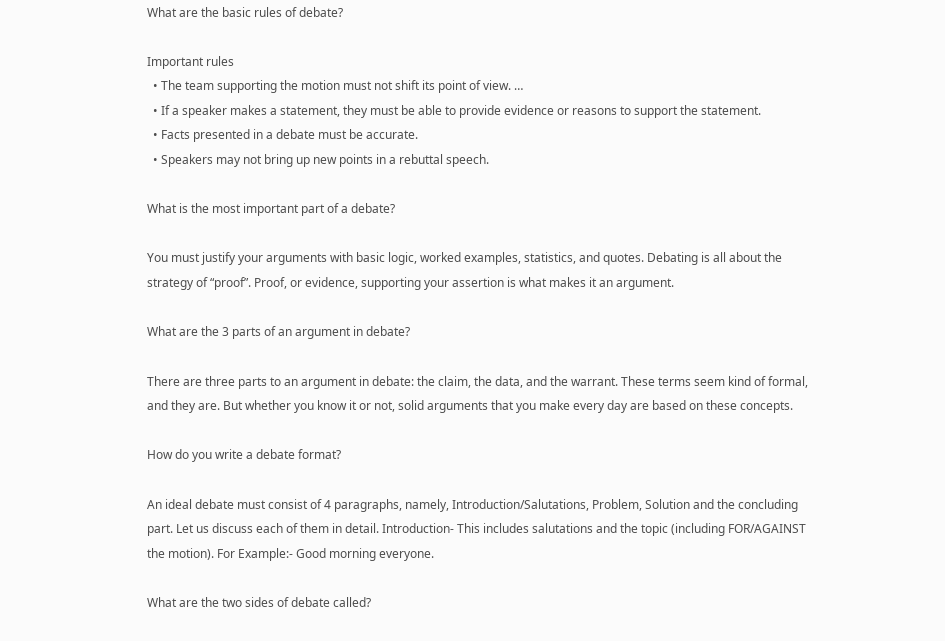What are the basic rules of debate?

Important rules
  • The team supporting the motion must not shift its point of view. …
  • If a speaker makes a statement, they must be able to provide evidence or reasons to support the statement.
  • Facts presented in a debate must be accurate.
  • Speakers may not bring up new points in a rebuttal speech.

What is the most important part of a debate?

You must justify your arguments with basic logic, worked examples, statistics, and quotes. Debating is all about the strategy of “proof”. Proof, or evidence, supporting your assertion is what makes it an argument.

What are the 3 parts of an argument in debate?

There are three parts to an argument in debate: the claim, the data, and the warrant. These terms seem kind of formal, and they are. But whether you know it or not, solid arguments that you make every day are based on these concepts.

How do you write a debate format?

An ideal debate must consist of 4 paragraphs, namely, Introduction/Salutations, Problem, Solution and the concluding part. Let us discuss each of them in detail. Introduction- This includes salutations and the topic (including FOR/AGAINST the motion). For Example:- Good morning everyone.

What are the two sides of debate called?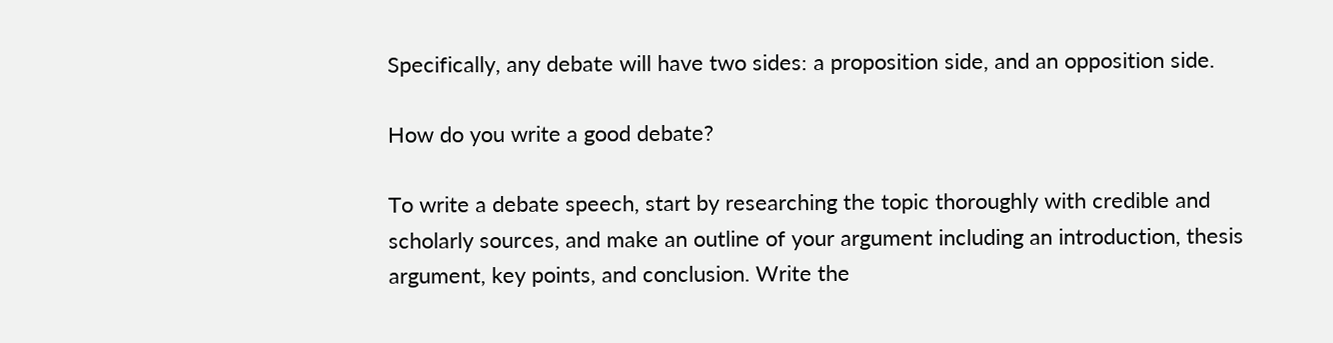Specifically, any debate will have two sides: a proposition side, and an opposition side.

How do you write a good debate?

To write a debate speech, start by researching the topic thoroughly with credible and scholarly sources, and make an outline of your argument including an introduction, thesis argument, key points, and conclusion. Write the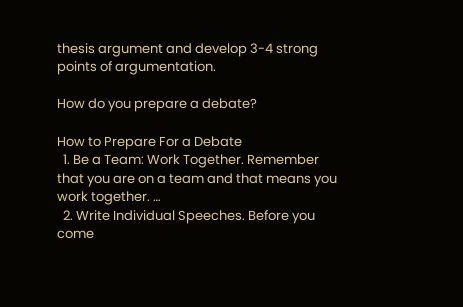thesis argument and develop 3-4 strong points of argumentation.

How do you prepare a debate?

How to Prepare For a Debate
  1. Be a Team: Work Together. Remember that you are on a team and that means you work together. …
  2. Write Individual Speeches. Before you come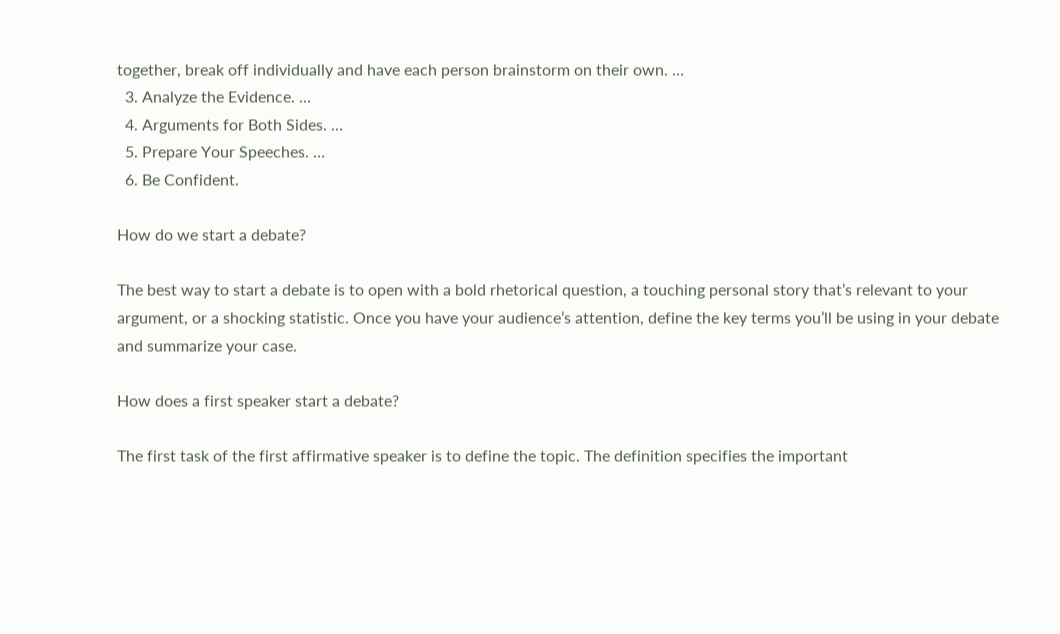together, break off individually and have each person brainstorm on their own. …
  3. Analyze the Evidence. …
  4. Arguments for Both Sides. …
  5. Prepare Your Speeches. …
  6. Be Confident.

How do we start a debate?

The best way to start a debate is to open with a bold rhetorical question, a touching personal story that’s relevant to your argument, or a shocking statistic. Once you have your audience’s attention, define the key terms you’ll be using in your debate and summarize your case.

How does a first speaker start a debate?

The first task of the first affirmative speaker is to define the topic. The definition specifies the important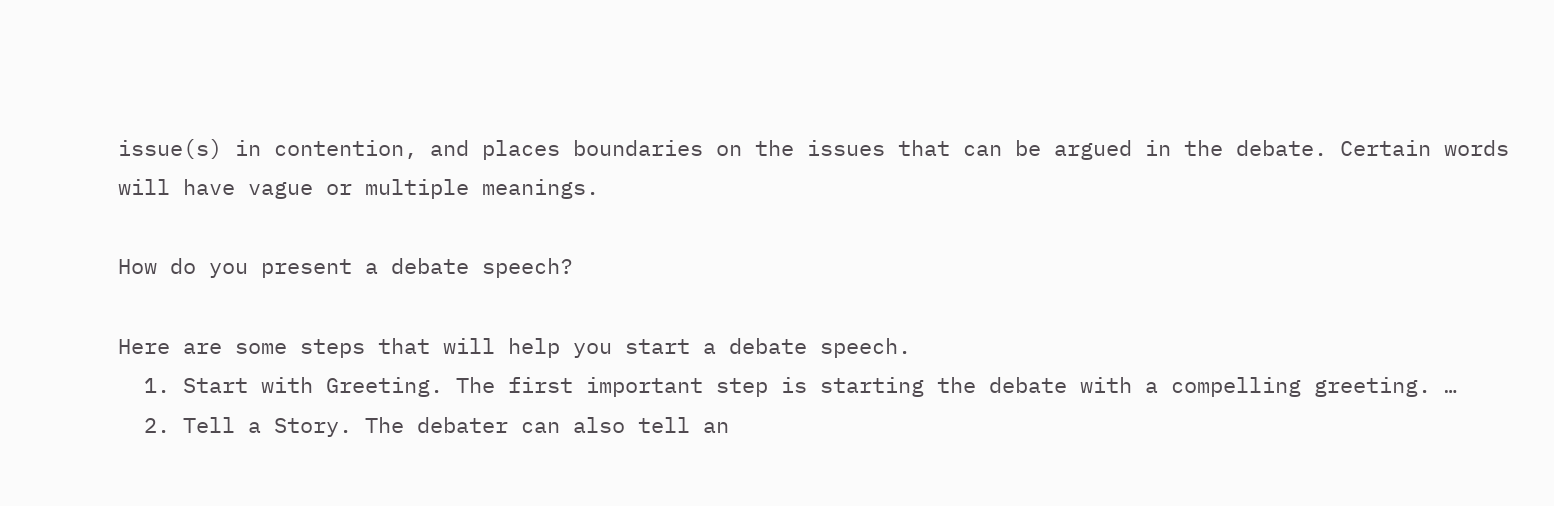issue(s) in contention, and places boundaries on the issues that can be argued in the debate. Certain words will have vague or multiple meanings.

How do you present a debate speech?

Here are some steps that will help you start a debate speech.
  1. Start with Greeting. The first important step is starting the debate with a compelling greeting. …
  2. Tell a Story. The debater can also tell an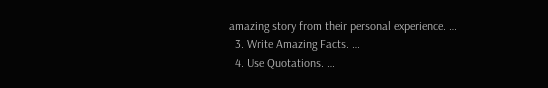amazing story from their personal experience. …
  3. Write Amazing Facts. …
  4. Use Quotations. …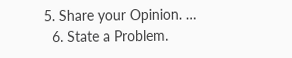5. Share your Opinion. …
  6. State a Problem.